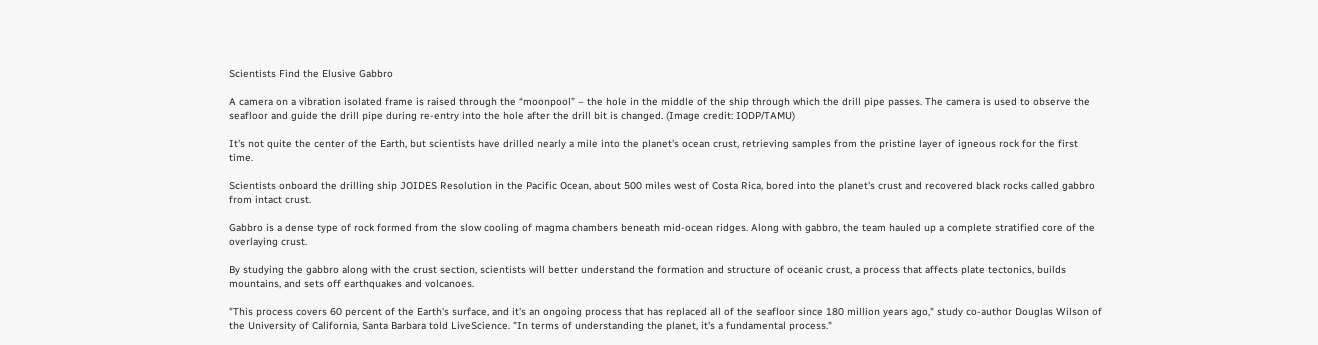Scientists Find the Elusive Gabbro

A camera on a vibration isolated frame is raised through the “moonpool” – the hole in the middle of the ship through which the drill pipe passes. The camera is used to observe the seafloor and guide the drill pipe during re-entry into the hole after the drill bit is changed. (Image credit: IODP/TAMU)

It's not quite the center of the Earth, but scientists have drilled nearly a mile into the planet's ocean crust, retrieving samples from the pristine layer of igneous rock for the first time.

Scientists onboard the drilling ship JOIDES Resolution in the Pacific Ocean, about 500 miles west of Costa Rica, bored into the planet's crust and recovered black rocks called gabbro from intact crust.

Gabbro is a dense type of rock formed from the slow cooling of magma chambers beneath mid-ocean ridges. Along with gabbro, the team hauled up a complete stratified core of the overlaying crust.

By studying the gabbro along with the crust section, scientists will better understand the formation and structure of oceanic crust, a process that affects plate tectonics, builds mountains, and sets off earthquakes and volcanoes.

"This process covers 60 percent of the Earth's surface, and it's an ongoing process that has replaced all of the seafloor since 180 million years ago," study co-author Douglas Wilson of the University of California, Santa Barbara told LiveScience. "In terms of understanding the planet, it's a fundamental process."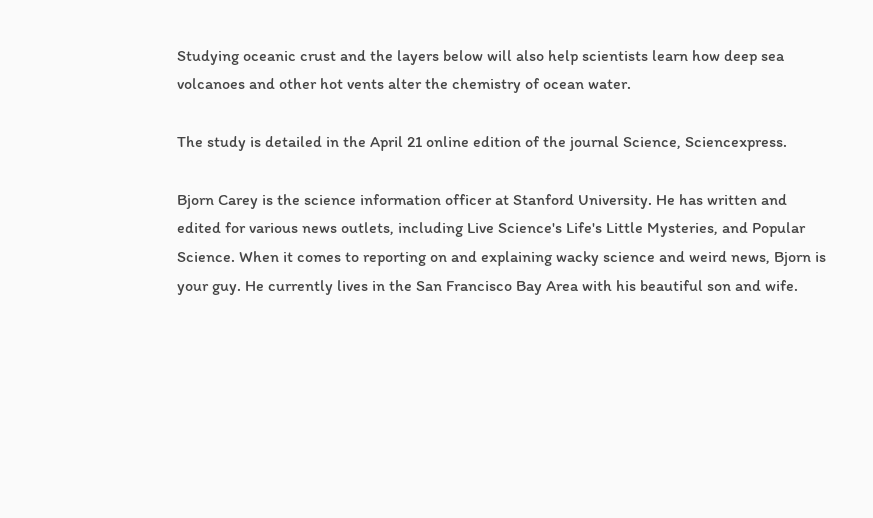Studying oceanic crust and the layers below will also help scientists learn how deep sea volcanoes and other hot vents alter the chemistry of ocean water.

The study is detailed in the April 21 online edition of the journal Science, Sciencexpress.

Bjorn Carey is the science information officer at Stanford University. He has written and edited for various news outlets, including Live Science's Life's Little Mysteries, and Popular Science. When it comes to reporting on and explaining wacky science and weird news, Bjorn is your guy. He currently lives in the San Francisco Bay Area with his beautiful son and wife.